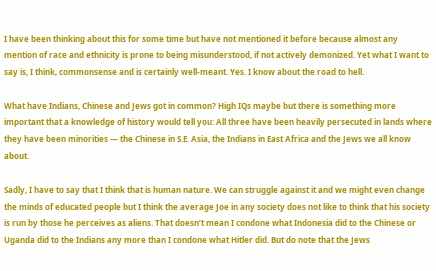I have been thinking about this for some time but have not mentioned it before because almost any mention of race and ethnicity is prone to being misunderstood, if not actively demonized. Yet what I want to say is, I think, commonsense and is certainly well-meant. Yes. I know about the road to hell.

What have Indians, Chinese and Jews got in common? High IQs maybe but there is something more important that a knowledge of history would tell you: All three have been heavily persecuted in lands where they have been minorities — the Chinese in S.E. Asia, the Indians in East Africa and the Jews we all know about.

Sadly, I have to say that I think that is human nature. We can struggle against it and we might even change the minds of educated people but I think the average Joe in any society does not like to think that his society is run by those he perceives as aliens. That doesn’t mean I condone what Indonesia did to the Chinese or Uganda did to the Indians any more than I condone what Hitler did. But do note that the Jews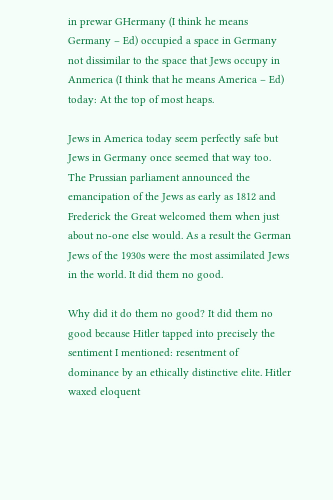in prewar GHermany (I think he means Germany – Ed) occupied a space in Germany not dissimilar to the space that Jews occupy in Anmerica (I think that he means America – Ed)  today: At the top of most heaps.

Jews in America today seem perfectly safe but Jews in Germany once seemed that way too. The Prussian parliament announced the emancipation of the Jews as early as 1812 and Frederick the Great welcomed them when just about no-one else would. As a result the German Jews of the 1930s were the most assimilated Jews in the world. It did them no good.

Why did it do them no good? It did them no good because Hitler tapped into precisely the sentiment I mentioned: resentment of dominance by an ethically distinctive elite. Hitler waxed eloquent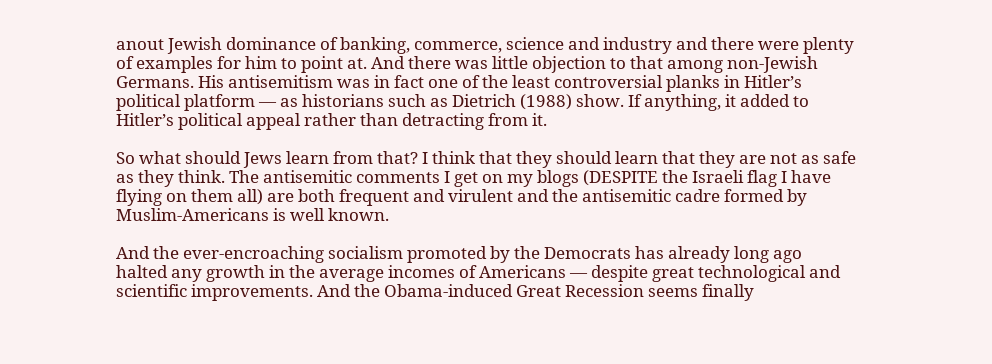anout Jewish dominance of banking, commerce, science and industry and there were plenty of examples for him to point at. And there was little objection to that among non-Jewish Germans. His antisemitism was in fact one of the least controversial planks in Hitler’s political platform — as historians such as Dietrich (1988) show. If anything, it added to Hitler’s political appeal rather than detracting from it.

So what should Jews learn from that? I think that they should learn that they are not as safe as they think. The antisemitic comments I get on my blogs (DESPITE the Israeli flag I have flying on them all) are both frequent and virulent and the antisemitic cadre formed by Muslim-Americans is well known.

And the ever-encroaching socialism promoted by the Democrats has already long ago halted any growth in the average incomes of Americans — despite great technological and scientific improvements. And the Obama-induced Great Recession seems finally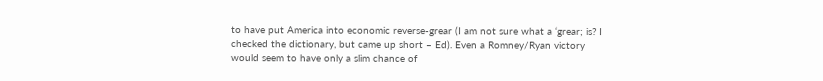to have put America into economic reverse-grear (I am not sure what a ‘grear; is? I checked the dictionary, but came up short – Ed). Even a Romney/Ryan victory would seem to have only a slim chance of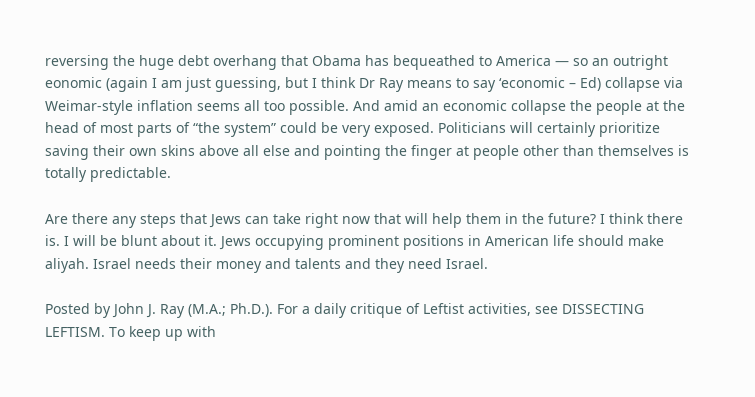reversing the huge debt overhang that Obama has bequeathed to America — so an outright eonomic (again I am just guessing, but I think Dr Ray means to say ‘economic – Ed) collapse via Weimar-style inflation seems all too possible. And amid an economic collapse the people at the head of most parts of “the system” could be very exposed. Politicians will certainly prioritize saving their own skins above all else and pointing the finger at people other than themselves is totally predictable.

Are there any steps that Jews can take right now that will help them in the future? I think there is. I will be blunt about it. Jews occupying prominent positions in American life should make aliyah. Israel needs their money and talents and they need Israel.

Posted by John J. Ray (M.A.; Ph.D.). For a daily critique of Leftist activities, see DISSECTING LEFTISM. To keep up with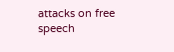attacks on free speech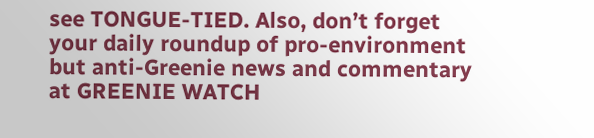see TONGUE-TIED. Also, don’t forget your daily roundup of pro-environment but anti-Greenie news and commentary at GREENIE WATCH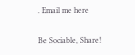. Email me here

Be Sociable, Share!